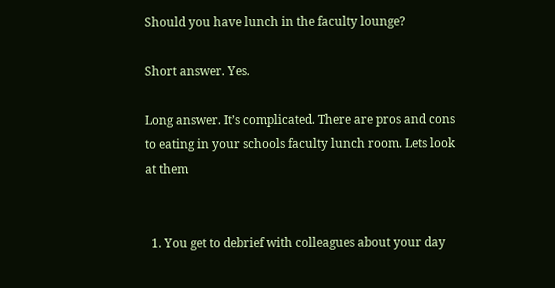Should you have lunch in the faculty lounge?

Short answer. Yes.

Long answer. It’s complicated. There are pros and cons to eating in your schools faculty lunch room. Lets look at them


  1. You get to debrief with colleagues about your day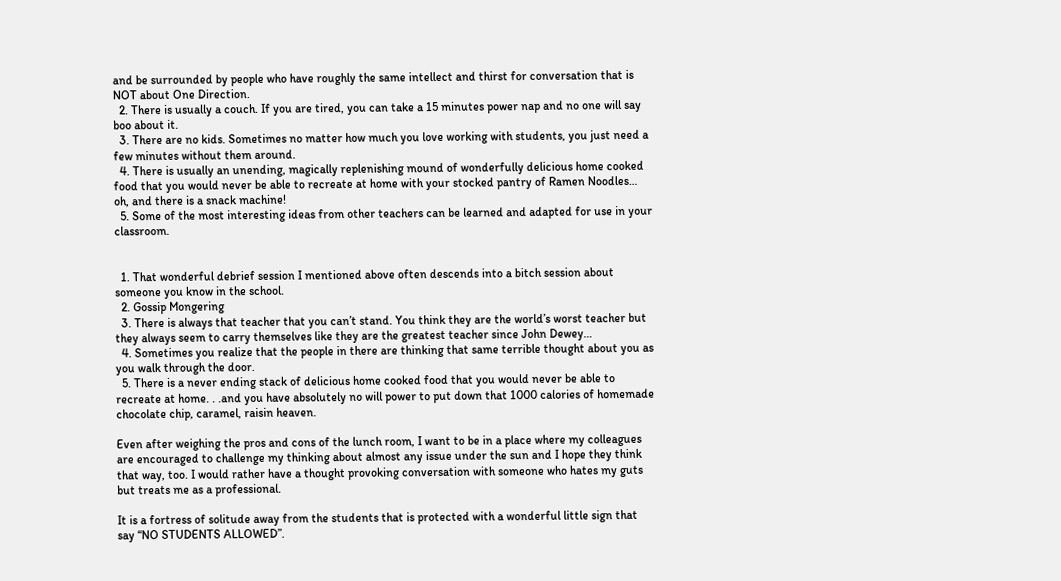and be surrounded by people who have roughly the same intellect and thirst for conversation that is NOT about One Direction.
  2. There is usually a couch. If you are tired, you can take a 15 minutes power nap and no one will say boo about it.
  3. There are no kids. Sometimes no matter how much you love working with students, you just need a few minutes without them around.
  4. There is usually an unending, magically replenishing mound of wonderfully delicious home cooked food that you would never be able to recreate at home with your stocked pantry of Ramen Noodles… oh, and there is a snack machine!
  5. Some of the most interesting ideas from other teachers can be learned and adapted for use in your classroom.


  1. That wonderful debrief session I mentioned above often descends into a bitch session about someone you know in the school.
  2. Gossip Mongering
  3. There is always that teacher that you can’t stand. You think they are the world’s worst teacher but they always seem to carry themselves like they are the greatest teacher since John Dewey…
  4. Sometimes you realize that the people in there are thinking that same terrible thought about you as you walk through the door.
  5. There is a never ending stack of delicious home cooked food that you would never be able to recreate at home. . .and you have absolutely no will power to put down that 1000 calories of homemade chocolate chip, caramel, raisin heaven.

Even after weighing the pros and cons of the lunch room, I want to be in a place where my colleagues are encouraged to challenge my thinking about almost any issue under the sun and I hope they think that way, too. I would rather have a thought provoking conversation with someone who hates my guts but treats me as a professional.

It is a fortress of solitude away from the students that is protected with a wonderful little sign that say “NO STUDENTS ALLOWED”.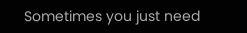Sometimes you just need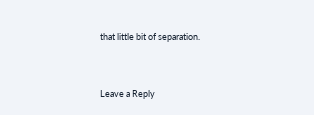that little bit of separation.


Leave a Reply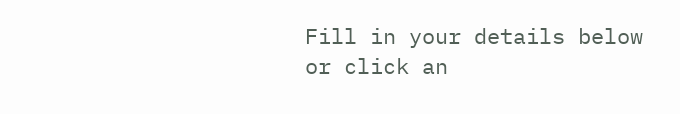Fill in your details below or click an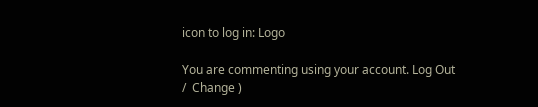icon to log in: Logo

You are commenting using your account. Log Out /  Change )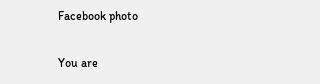Facebook photo

You are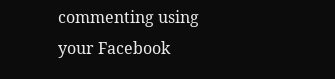commenting using your Facebook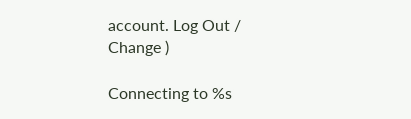account. Log Out /  Change )

Connecting to %s